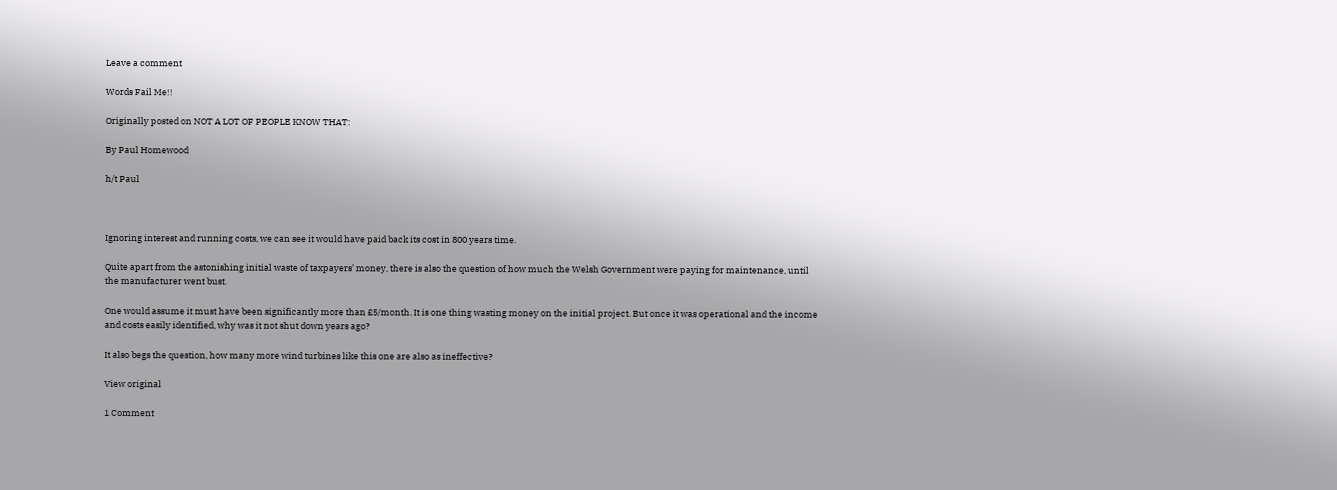Leave a comment

Words Fail Me!!

Originally posted on NOT A LOT OF PEOPLE KNOW THAT:

By Paul Homewood

h/t Paul



Ignoring interest and running costs, we can see it would have paid back its cost in 800 years time.

Quite apart from the astonishing initial waste of taxpayers’ money, there is also the question of how much the Welsh Government were paying for maintenance, until the manufacturer went bust.

One would assume it must have been significantly more than £5/month. It is one thing wasting money on the initial project. But once it was operational and the income and costs easily identified, why was it not shut down years ago?

It also begs the question, how many more wind turbines like this one are also as ineffective?

View original

1 Comment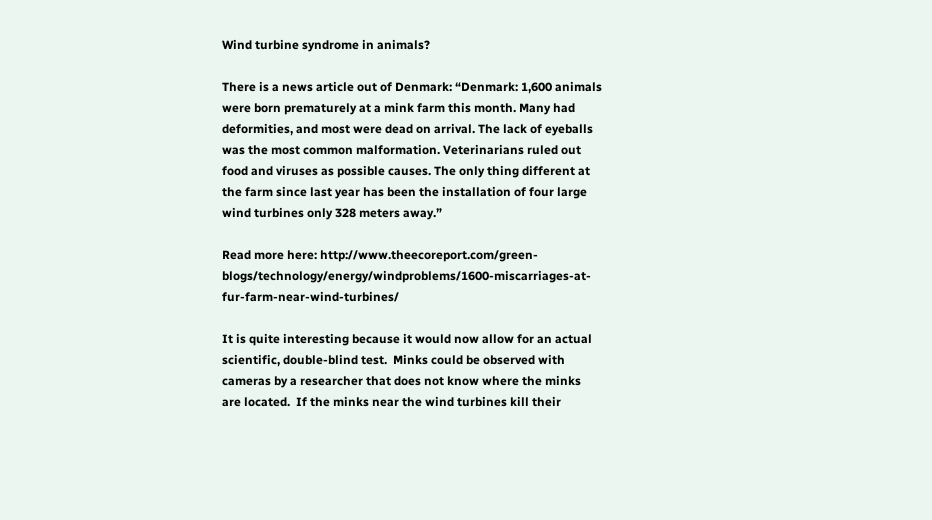Wind turbine syndrome in animals?

There is a news article out of Denmark: “Denmark: 1,600 animals were born prematurely at a mink farm this month. Many had deformities, and most were dead on arrival. The lack of eyeballs was the most common malformation. Veterinarians ruled out food and viruses as possible causes. The only thing different at the farm since last year has been the installation of four large wind turbines only 328 meters away.”

Read more here: http://www.theecoreport.com/green-blogs/technology/energy/windproblems/1600-miscarriages-at-fur-farm-near-wind-turbines/

It is quite interesting because it would now allow for an actual scientific, double-blind test.  Minks could be observed with cameras by a researcher that does not know where the minks are located.  If the minks near the wind turbines kill their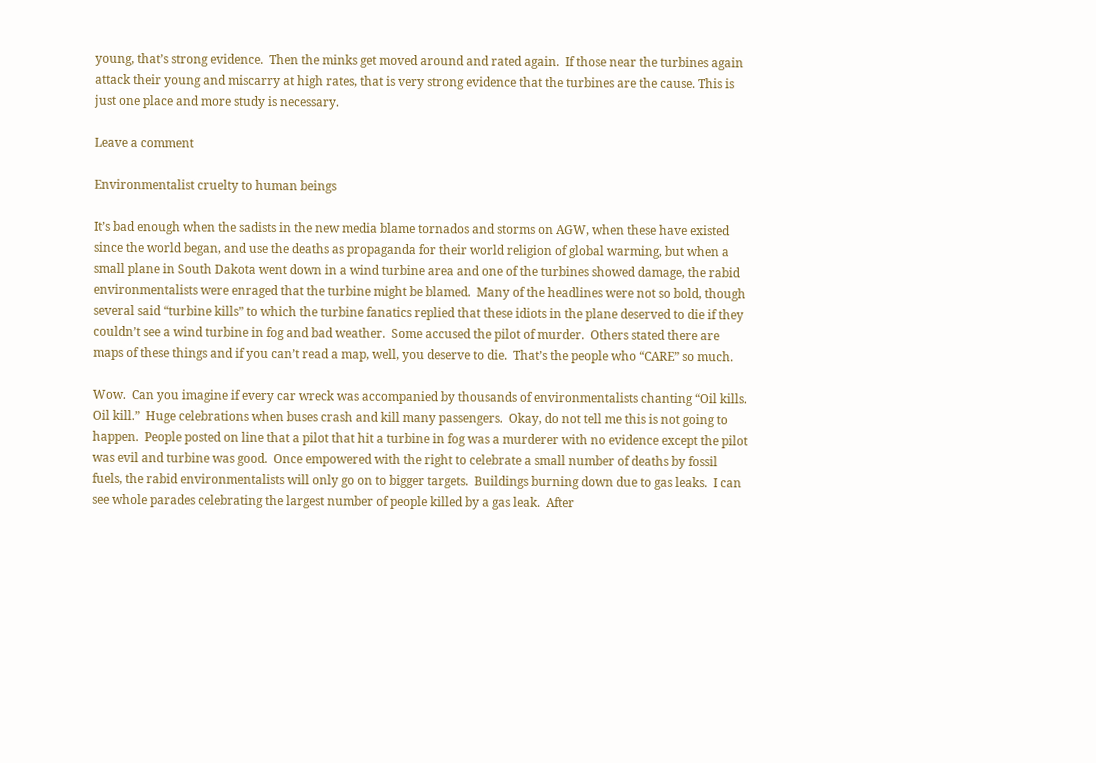young, that’s strong evidence.  Then the minks get moved around and rated again.  If those near the turbines again attack their young and miscarry at high rates, that is very strong evidence that the turbines are the cause. This is just one place and more study is necessary.

Leave a comment

Environmentalist cruelty to human beings

It’s bad enough when the sadists in the new media blame tornados and storms on AGW, when these have existed since the world began, and use the deaths as propaganda for their world religion of global warming, but when a small plane in South Dakota went down in a wind turbine area and one of the turbines showed damage, the rabid environmentalists were enraged that the turbine might be blamed.  Many of the headlines were not so bold, though several said “turbine kills” to which the turbine fanatics replied that these idiots in the plane deserved to die if they couldn’t see a wind turbine in fog and bad weather.  Some accused the pilot of murder.  Others stated there are maps of these things and if you can’t read a map, well, you deserve to die.  That’s the people who “CARE” so much.

Wow.  Can you imagine if every car wreck was accompanied by thousands of environmentalists chanting “Oil kills. Oil kill.”  Huge celebrations when buses crash and kill many passengers.  Okay, do not tell me this is not going to happen.  People posted on line that a pilot that hit a turbine in fog was a murderer with no evidence except the pilot was evil and turbine was good.  Once empowered with the right to celebrate a small number of deaths by fossil fuels, the rabid environmentalists will only go on to bigger targets.  Buildings burning down due to gas leaks.  I can see whole parades celebrating the largest number of people killed by a gas leak.  After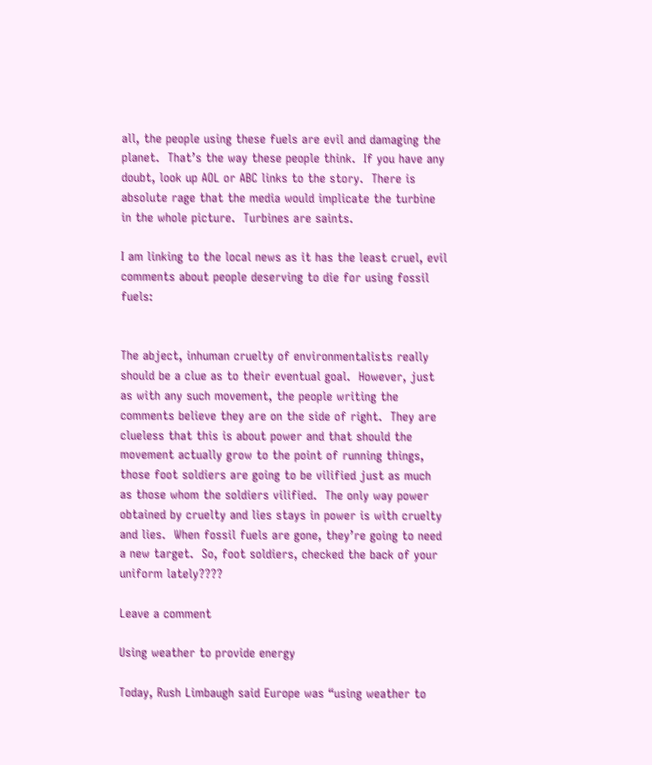all, the people using these fuels are evil and damaging the planet.  That’s the way these people think.  If you have any doubt, look up AOL or ABC links to the story.  There is absolute rage that the media would implicate the turbine in the whole picture.  Turbines are saints.

I am linking to the local news as it has the least cruel, evil comments about people deserving to die for using fossil fuels:


The abject, inhuman cruelty of environmentalists really should be a clue as to their eventual goal.  However, just as with any such movement, the people writing the comments believe they are on the side of right.  They are clueless that this is about power and that should the movement actually grow to the point of running things, those foot soldiers are going to be vilified just as much as those whom the soldiers vilified.  The only way power obtained by cruelty and lies stays in power is with cruelty and lies.  When fossil fuels are gone, they’re going to need a new target.  So, foot soldiers, checked the back of your uniform lately????

Leave a comment

Using weather to provide energy

Today, Rush Limbaugh said Europe was “using weather to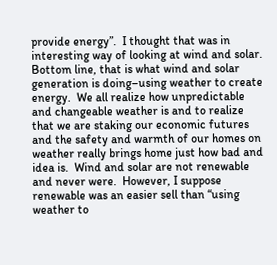provide energy”.  I thought that was in interesting way of looking at wind and solar.  Bottom line, that is what wind and solar generation is doing–using weather to create energy.  We all realize how unpredictable and changeable weather is and to realize that we are staking our economic futures and the safety and warmth of our homes on weather really brings home just how bad and idea is.  Wind and solar are not renewable and never were.  However, I suppose renewable was an easier sell than “using weather to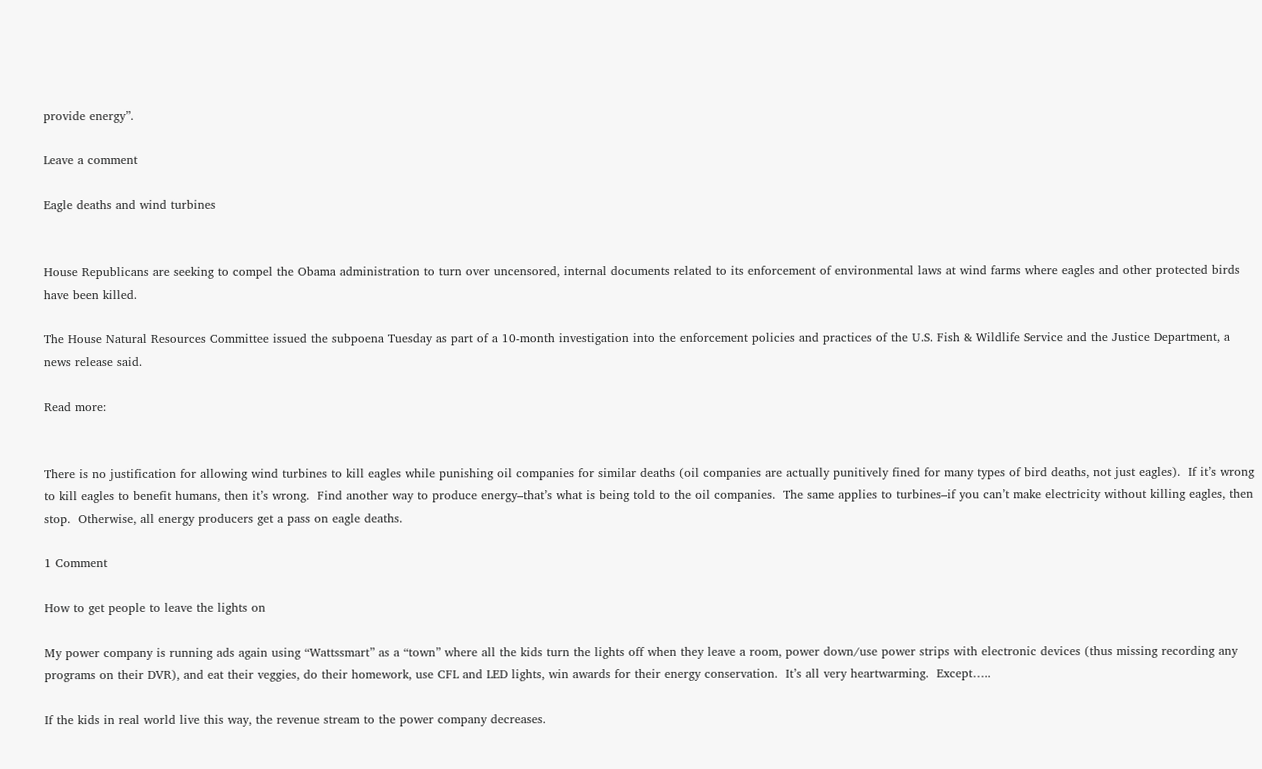provide energy”.

Leave a comment

Eagle deaths and wind turbines


House Republicans are seeking to compel the Obama administration to turn over uncensored, internal documents related to its enforcement of environmental laws at wind farms where eagles and other protected birds have been killed.

The House Natural Resources Committee issued the subpoena Tuesday as part of a 10-month investigation into the enforcement policies and practices of the U.S. Fish & Wildlife Service and the Justice Department, a news release said.

Read more:


There is no justification for allowing wind turbines to kill eagles while punishing oil companies for similar deaths (oil companies are actually punitively fined for many types of bird deaths, not just eagles).  If it’s wrong to kill eagles to benefit humans, then it’s wrong.  Find another way to produce energy–that’s what is being told to the oil companies.  The same applies to turbines–if you can’t make electricity without killing eagles, then stop.  Otherwise, all energy producers get a pass on eagle deaths.

1 Comment

How to get people to leave the lights on

My power company is running ads again using “Wattssmart” as a “town” where all the kids turn the lights off when they leave a room, power down/use power strips with electronic devices (thus missing recording any programs on their DVR), and eat their veggies, do their homework, use CFL and LED lights, win awards for their energy conservation.  It’s all very heartwarming.  Except…..

If the kids in real world live this way, the revenue stream to the power company decreases.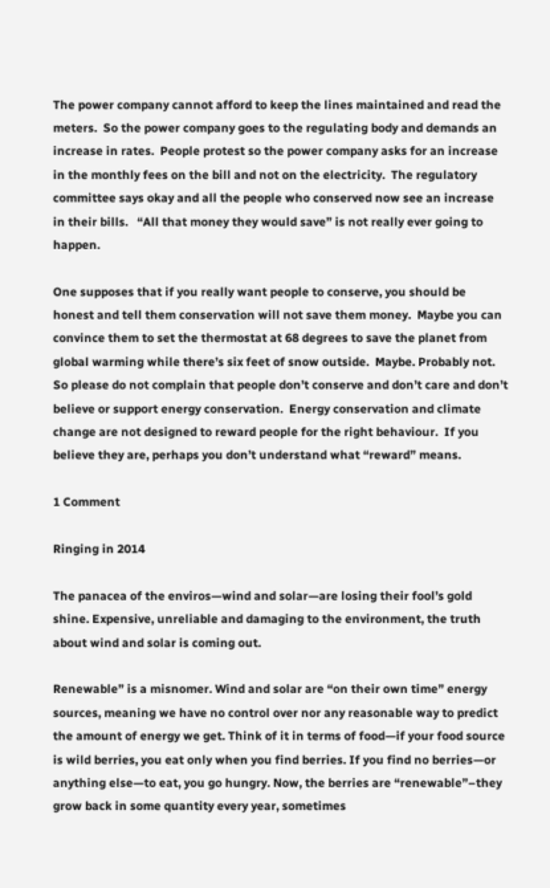The power company cannot afford to keep the lines maintained and read the meters.  So the power company goes to the regulating body and demands an increase in rates.  People protest so the power company asks for an increase in the monthly fees on the bill and not on the electricity.  The regulatory committee says okay and all the people who conserved now see an increase in their bills.   “All that money they would save” is not really ever going to happen.

One supposes that if you really want people to conserve, you should be honest and tell them conservation will not save them money.  Maybe you can convince them to set the thermostat at 68 degrees to save the planet from global warming while there’s six feet of snow outside.  Maybe. Probably not.  So please do not complain that people don’t conserve and don’t care and don’t believe or support energy conservation.  Energy conservation and climate change are not designed to reward people for the right behaviour.  If you believe they are, perhaps you don’t understand what “reward” means.

1 Comment

Ringing in 2014

The panacea of the enviros—wind and solar—are losing their fool’s gold shine. Expensive, unreliable and damaging to the environment, the truth about wind and solar is coming out.

Renewable” is a misnomer. Wind and solar are “on their own time” energy sources, meaning we have no control over nor any reasonable way to predict the amount of energy we get. Think of it in terms of food—if your food source is wild berries, you eat only when you find berries. If you find no berries—or anything else—to eat, you go hungry. Now, the berries are “renewable”–they grow back in some quantity every year, sometimes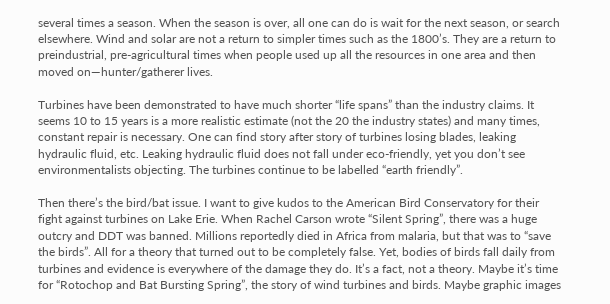several times a season. When the season is over, all one can do is wait for the next season, or search elsewhere. Wind and solar are not a return to simpler times such as the 1800’s. They are a return to preindustrial, pre-agricultural times when people used up all the resources in one area and then moved on—hunter/gatherer lives.

Turbines have been demonstrated to have much shorter “life spans” than the industry claims. It seems 10 to 15 years is a more realistic estimate (not the 20 the industry states) and many times, constant repair is necessary. One can find story after story of turbines losing blades, leaking hydraulic fluid, etc. Leaking hydraulic fluid does not fall under eco-friendly, yet you don’t see environmentalists objecting. The turbines continue to be labelled “earth friendly”.

Then there’s the bird/bat issue. I want to give kudos to the American Bird Conservatory for their fight against turbines on Lake Erie. When Rachel Carson wrote “Silent Spring”, there was a huge outcry and DDT was banned. Millions reportedly died in Africa from malaria, but that was to “save the birds”. All for a theory that turned out to be completely false. Yet, bodies of birds fall daily from turbines and evidence is everywhere of the damage they do. It’s a fact, not a theory. Maybe it’s time for “Rotochop and Bat Bursting Spring”, the story of wind turbines and birds. Maybe graphic images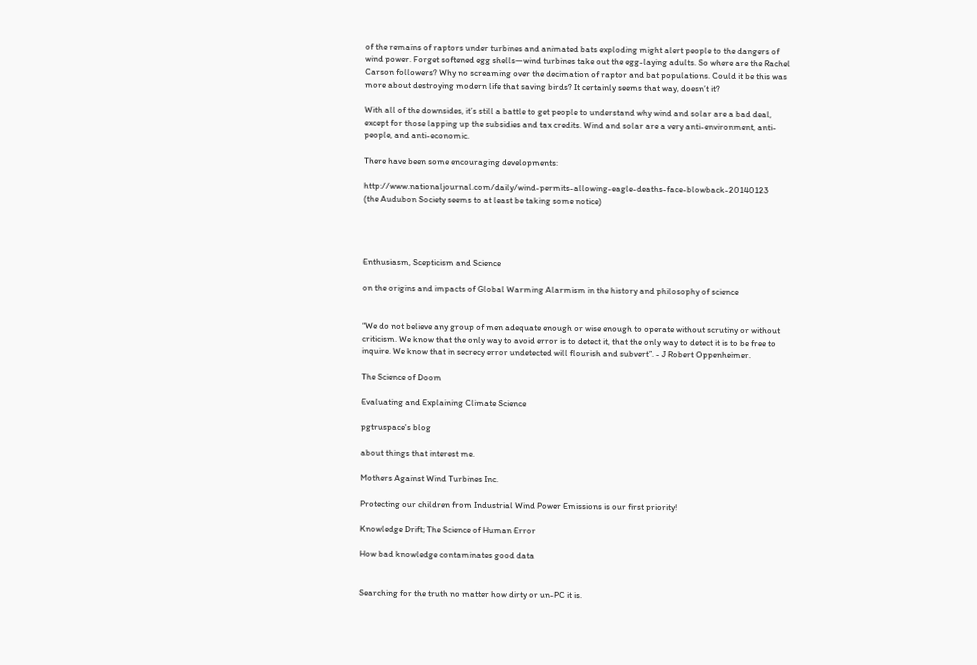of the remains of raptors under turbines and animated bats exploding might alert people to the dangers of wind power. Forget softened egg shells—wind turbines take out the egg-laying adults. So where are the Rachel Carson followers? Why no screaming over the decimation of raptor and bat populations. Could it be this was more about destroying modern life that saving birds? It certainly seems that way, doesn’t it?

With all of the downsides, it’s still a battle to get people to understand why wind and solar are a bad deal, except for those lapping up the subsidies and tax credits. Wind and solar are a very anti-environment, anti-people, and anti-economic.

There have been some encouraging developments:

http://www.nationaljournal.com/daily/wind-permits-allowing-eagle-deaths-face-blowback-20140123      (the Audubon Society seems to at least be taking some notice)




Enthusiasm, Scepticism and Science

on the origins and impacts of Global Warming Alarmism in the history and philosophy of science


“We do not believe any group of men adequate enough or wise enough to operate without scrutiny or without criticism. We know that the only way to avoid error is to detect it, that the only way to detect it is to be free to inquire. We know that in secrecy error undetected will flourish and subvert”. - J Robert Oppenheimer.

The Science of Doom

Evaluating and Explaining Climate Science

pgtruspace's blog

about things that interest me.

Mothers Against Wind Turbines Inc.

Protecting our children from Industrial Wind Power Emissions is our first priority!

Knowledge Drift; The Science of Human Error

How bad knowledge contaminates good data


Searching for the truth no matter how dirty or un-PC it is.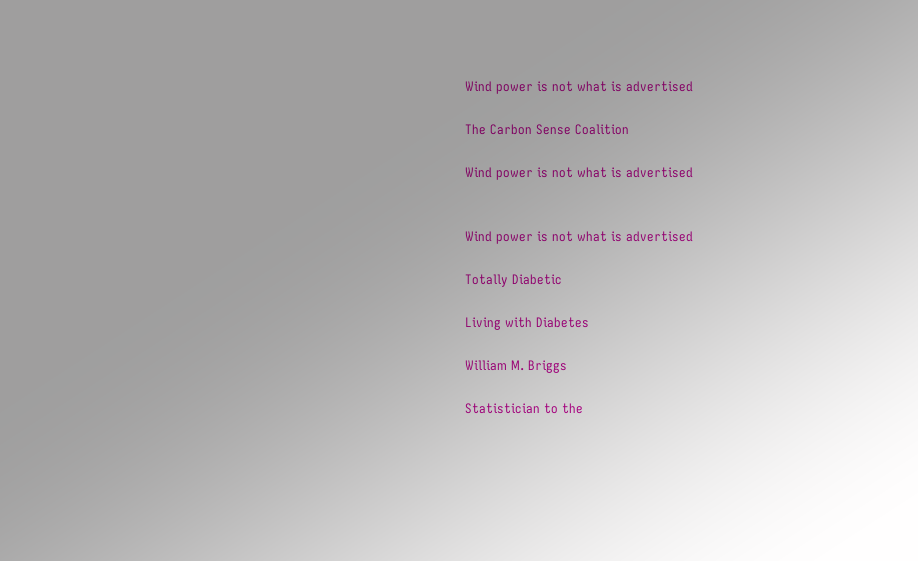Wind power is not what is advertised

The Carbon Sense Coalition

Wind power is not what is advertised


Wind power is not what is advertised

Totally Diabetic

Living with Diabetes

William M. Briggs

Statistician to the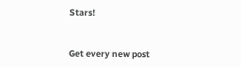Stars!


Get every new post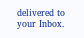delivered to your Inbox.